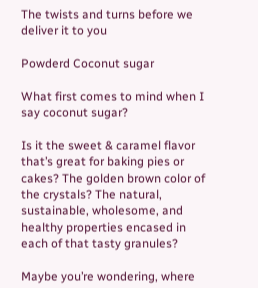The twists and turns before we deliver it to you

Powderd Coconut sugar

What first comes to mind when I say coconut sugar?

Is it the sweet & caramel flavor that’s great for baking pies or cakes? The golden brown color of the crystals? The natural, sustainable, wholesome, and healthy properties encased in each of that tasty granules?

Maybe you’re wondering, where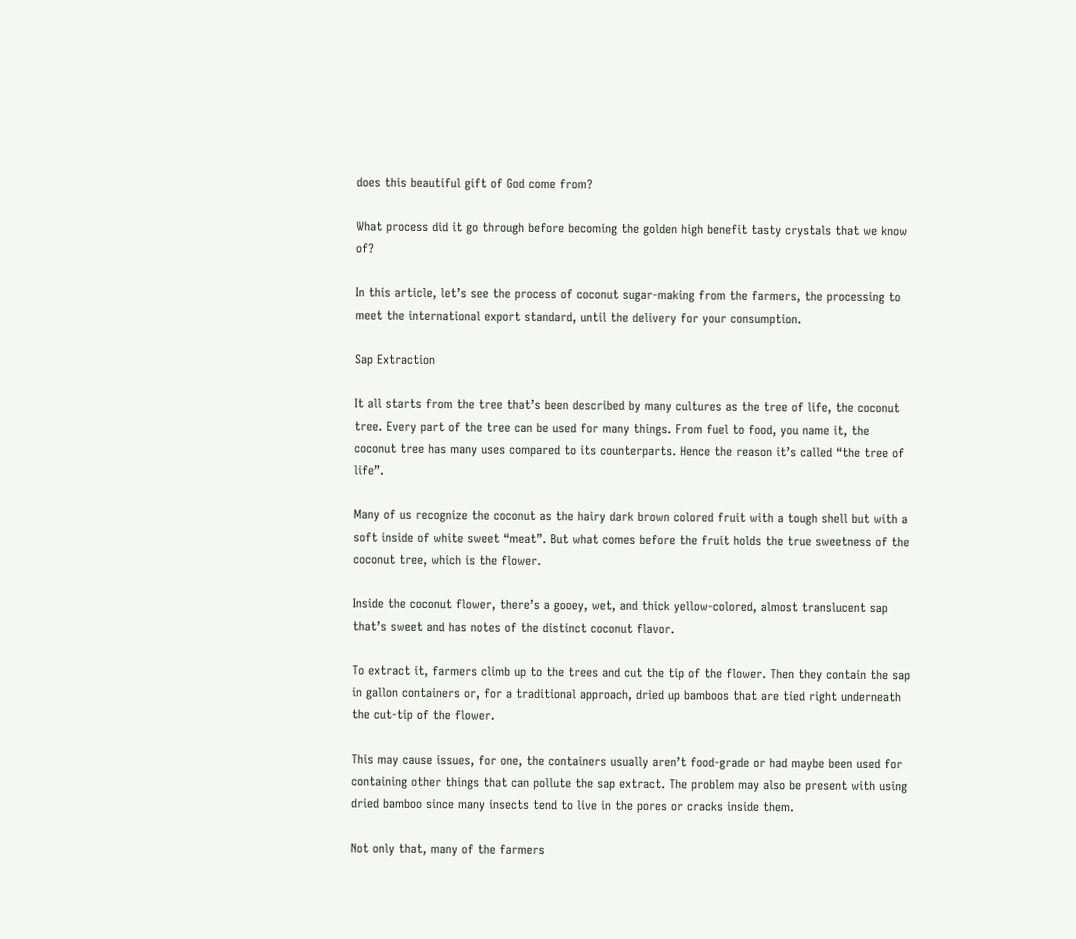does this beautiful gift of God come from?

What process did it go through before becoming the golden high benefit tasty crystals that we know of?

In this article, let’s see the process of coconut sugar-making from the farmers, the processing to meet the international export standard, until the delivery for your consumption.

Sap Extraction

It all starts from the tree that’s been described by many cultures as the tree of life, the coconut tree. Every part of the tree can be used for many things. From fuel to food, you name it, the coconut tree has many uses compared to its counterparts. Hence the reason it’s called “the tree of life”.

Many of us recognize the coconut as the hairy dark brown colored fruit with a tough shell but with a soft inside of white sweet “meat”. But what comes before the fruit holds the true sweetness of the coconut tree, which is the flower.

Inside the coconut flower, there’s a gooey, wet, and thick yellow-colored, almost translucent sap that’s sweet and has notes of the distinct coconut flavor.

To extract it, farmers climb up to the trees and cut the tip of the flower. Then they contain the sap in gallon containers or, for a traditional approach, dried up bamboos that are tied right underneath the cut-tip of the flower.

This may cause issues, for one, the containers usually aren’t food-grade or had maybe been used for containing other things that can pollute the sap extract. The problem may also be present with using dried bamboo since many insects tend to live in the pores or cracks inside them.

Not only that, many of the farmers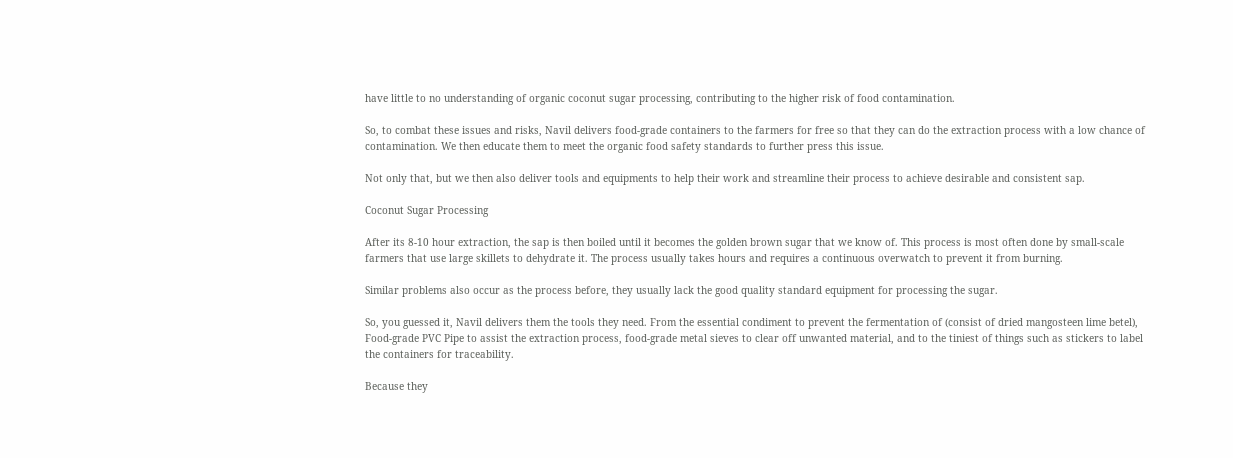have little to no understanding of organic coconut sugar processing, contributing to the higher risk of food contamination.

So, to combat these issues and risks, Navil delivers food-grade containers to the farmers for free so that they can do the extraction process with a low chance of contamination. We then educate them to meet the organic food safety standards to further press this issue.

Not only that, but we then also deliver tools and equipments to help their work and streamline their process to achieve desirable and consistent sap.

Coconut Sugar Processing

After its 8-10 hour extraction, the sap is then boiled until it becomes the golden brown sugar that we know of. This process is most often done by small-scale farmers that use large skillets to dehydrate it. The process usually takes hours and requires a continuous overwatch to prevent it from burning.

Similar problems also occur as the process before, they usually lack the good quality standard equipment for processing the sugar.

So, you guessed it, Navil delivers them the tools they need. From the essential condiment to prevent the fermentation of (consist of dried mangosteen lime betel), Food-grade PVC Pipe to assist the extraction process, food-grade metal sieves to clear off unwanted material, and to the tiniest of things such as stickers to label the containers for traceability.

Because they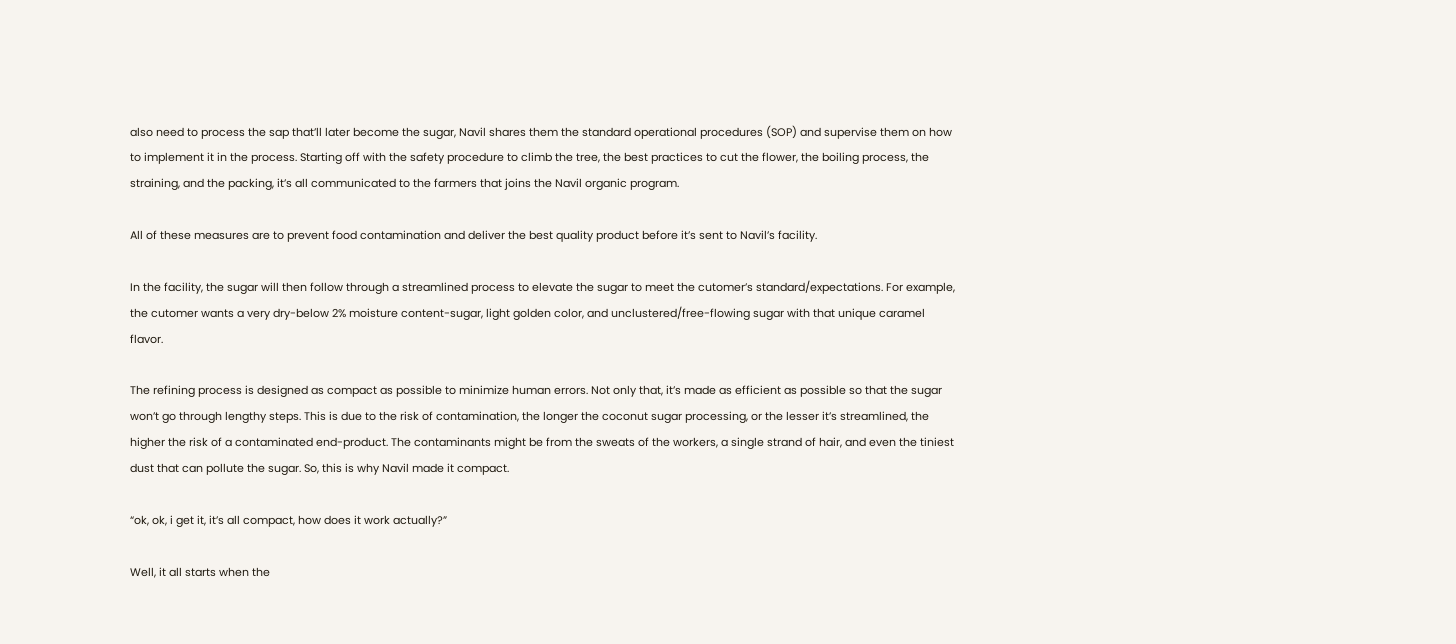also need to process the sap that’ll later become the sugar, Navil shares them the standard operational procedures (SOP) and supervise them on how to implement it in the process. Starting off with the safety procedure to climb the tree, the best practices to cut the flower, the boiling process, the straining, and the packing, it’s all communicated to the farmers that joins the Navil organic program.

All of these measures are to prevent food contamination and deliver the best quality product before it’s sent to Navil’s facility.

In the facility, the sugar will then follow through a streamlined process to elevate the sugar to meet the cutomer’s standard/expectations. For example, the cutomer wants a very dry-below 2% moisture content-sugar, light golden color, and unclustered/free-flowing sugar with that unique caramel flavor.

The refining process is designed as compact as possible to minimize human errors. Not only that, it’s made as efficient as possible so that the sugar won’t go through lengthy steps. This is due to the risk of contamination, the longer the coconut sugar processing, or the lesser it’s streamlined, the higher the risk of a contaminated end-product. The contaminants might be from the sweats of the workers, a single strand of hair, and even the tiniest dust that can pollute the sugar. So, this is why Navil made it compact.

“ok, ok, i get it, it’s all compact, how does it work actually?”

Well, it all starts when the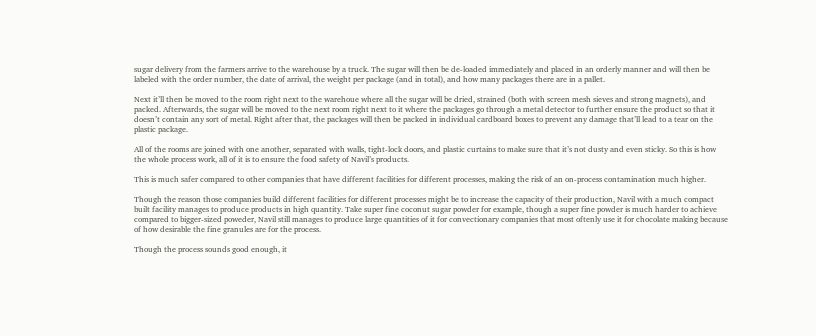sugar delivery from the farmers arrive to the warehouse by a truck. The sugar will then be de-loaded immediately and placed in an orderly manner and will then be labeled with the order number, the date of arrival, the weight per package (and in total), and how many packages there are in a pallet.

Next it’ll then be moved to the room right next to the warehoue where all the sugar will be dried, strained (both with screen mesh sieves and strong magnets), and packed. Afterwards, the sugar will be moved to the next room right next to it where the packages go through a metal detector to further ensure the product so that it doesn’t contain any sort of metal. Right after that, the packages will then be packed in individual cardboard boxes to prevent any damage that’ll lead to a tear on the plastic package.

All of the rooms are joined with one another, separated with walls, tight-lock doors, and plastic curtains to make sure that it’s not dusty and even sticky. So this is how the whole process work, all of it is to ensure the food safety of Navil’s products.

This is much safer compared to other companies that have different facilities for different processes, making the risk of an on-process contamination much higher.

Though the reason those companies build different facilities for different processes might be to increase the capacity of their production, Navil with a much compact built facility manages to produce products in high quantity. Take super fine coconut sugar powder for example, though a super fine powder is much harder to achieve compared to bigger-sized poweder, Navil still manages to produce large quantities of it for convectionary companies that most oftenly use it for chocolate making because of how desirable the fine granules are for the process.

Though the process sounds good enough, it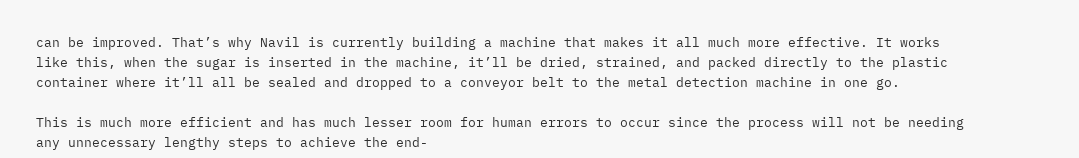can be improved. That’s why Navil is currently building a machine that makes it all much more effective. It works like this, when the sugar is inserted in the machine, it’ll be dried, strained, and packed directly to the plastic container where it’ll all be sealed and dropped to a conveyor belt to the metal detection machine in one go.

This is much more efficient and has much lesser room for human errors to occur since the process will not be needing any unnecessary lengthy steps to achieve the end-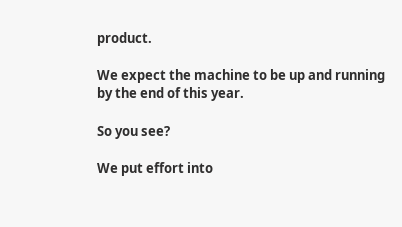product.

We expect the machine to be up and running by the end of this year.

So you see?

We put effort into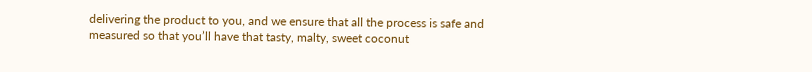delivering the product to you, and we ensure that all the process is safe and measured so that you’ll have that tasty, malty, sweet coconut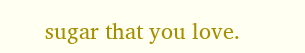sugar that you love.